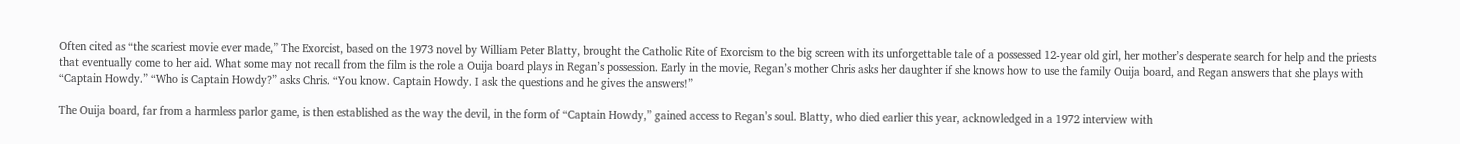Often cited as “the scariest movie ever made,” The Exorcist, based on the 1973 novel by William Peter Blatty, brought the Catholic Rite of Exorcism to the big screen with its unforgettable tale of a possessed 12-year old girl, her mother’s desperate search for help and the priests that eventually come to her aid. What some may not recall from the film is the role a Ouija board plays in Regan’s possession. Early in the movie, Regan’s mother Chris asks her daughter if she knows how to use the family Ouija board, and Regan answers that she plays with “Captain Howdy.” “Who is Captain Howdy?” asks Chris. “You know. Captain Howdy. I ask the questions and he gives the answers!”

The Ouija board, far from a harmless parlor game, is then established as the way the devil, in the form of “Captain Howdy,” gained access to Regan’s soul. Blatty, who died earlier this year, acknowledged in a 1972 interview with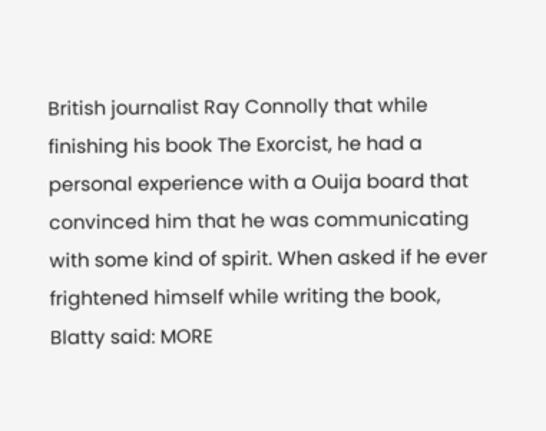British journalist Ray Connolly that while finishing his book The Exorcist, he had a personal experience with a Ouija board that convinced him that he was communicating with some kind of spirit. When asked if he ever frightened himself while writing the book, Blatty said: MORE